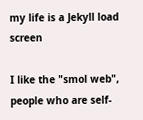my life is a Jekyll load screen

I like the "smol web", people who are self-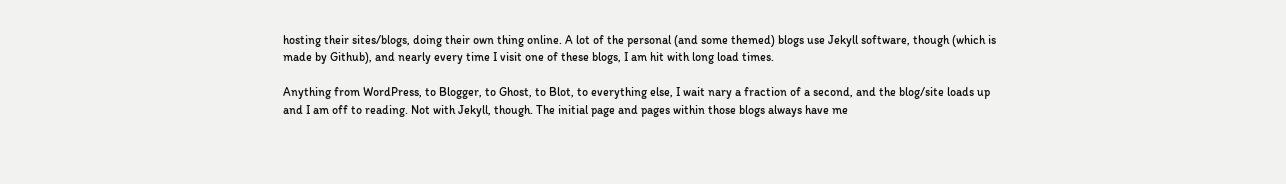hosting their sites/blogs, doing their own thing online. A lot of the personal (and some themed) blogs use Jekyll software, though (which is made by Github), and nearly every time I visit one of these blogs, I am hit with long load times.

Anything from WordPress, to Blogger, to Ghost, to Blot, to everything else, I wait nary a fraction of a second, and the blog/site loads up and I am off to reading. Not with Jekyll, though. The initial page and pages within those blogs always have me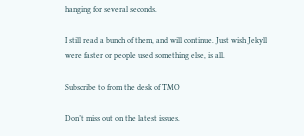hanging for several seconds.

I still read a bunch of them, and will continue. Just wish Jekyll were faster or people used something else, is all.

Subscribe to from the desk of TMO

Don’t miss out on the latest issues.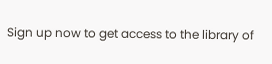Sign up now to get access to the library of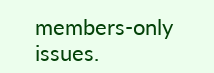members-only issues.